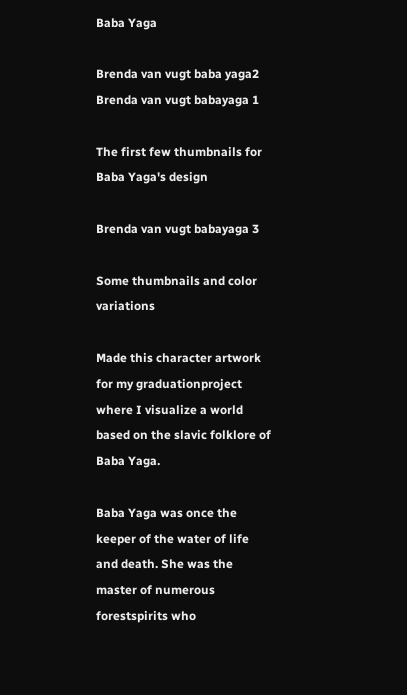Baba Yaga

Brenda van vugt baba yaga2
Brenda van vugt babayaga 1

The first few thumbnails for Baba Yaga's design

Brenda van vugt babayaga 3

Some thumbnails and color variations

Made this character artwork for my graduationproject where I visualize a world based on the slavic folklore of Baba Yaga.

Baba Yaga was once the keeper of the water of life and death. She was the master of numerous forestspirits who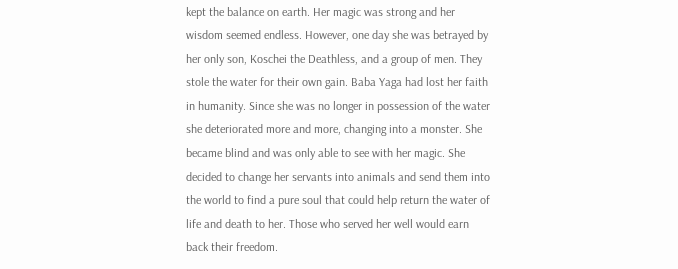kept the balance on earth. Her magic was strong and her wisdom seemed endless. However, one day she was betrayed by her only son, Koschei the Deathless, and a group of men. They stole the water for their own gain. Baba Yaga had lost her faith in humanity. Since she was no longer in possession of the water she deteriorated more and more, changing into a monster. She became blind and was only able to see with her magic. She decided to change her servants into animals and send them into the world to find a pure soul that could help return the water of life and death to her. Those who served her well would earn back their freedom.